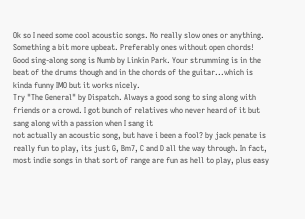Ok so I need some cool acoustic songs. No really slow ones or anything. Something a bit more upbeat. Preferably ones without open chords!
Good sing-along song is Numb by Linkin Park. Your strumming is in the beat of the drums though and in the chords of the guitar...which is kinda funny IMO but it works nicely.
Try "The General" by Dispatch. Always a good song to sing along with friends or a crowd. I got bunch of relatives who never heard of it but sang along with a passion when I sang it
not actually an acoustic song, but have i been a fool? by jack penate is really fun to play, its just G, Bm7, C and D all the way through. In fact, most indie songs in that sort of range are fun as hell to play, plus easy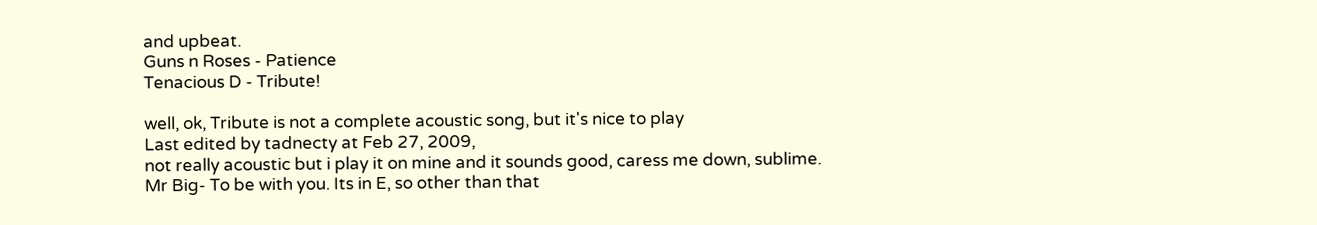and upbeat.
Guns n Roses - Patience
Tenacious D - Tribute!

well, ok, Tribute is not a complete acoustic song, but it's nice to play
Last edited by tadnecty at Feb 27, 2009,
not really acoustic but i play it on mine and it sounds good, caress me down, sublime.
Mr Big- To be with you. Its in E, so other than that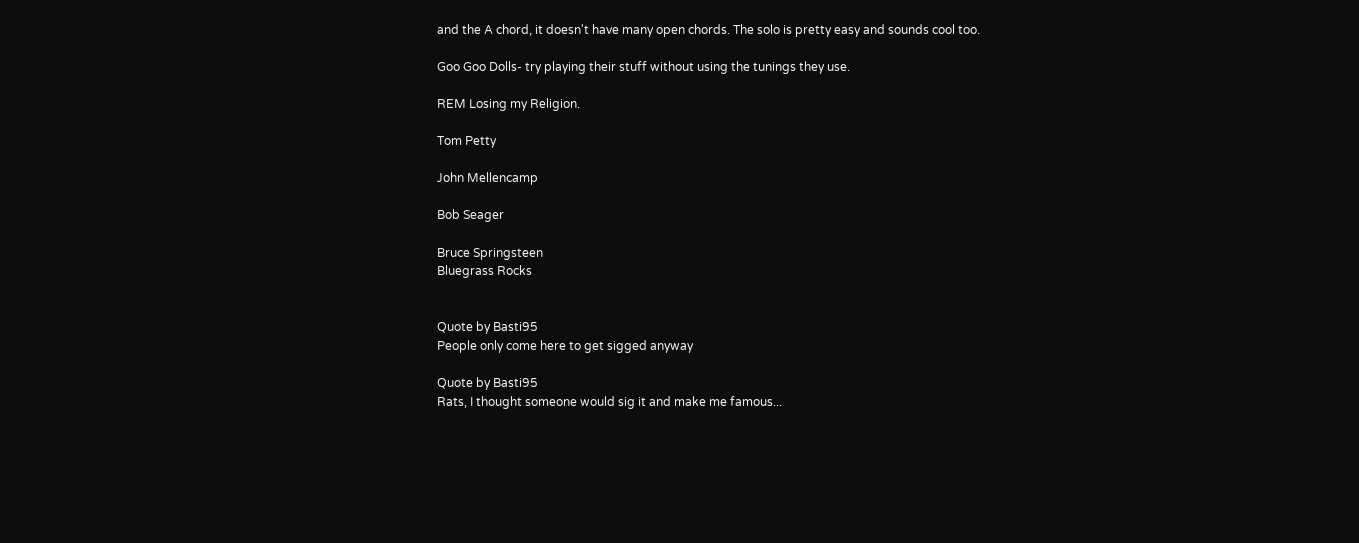and the A chord, it doesn't have many open chords. The solo is pretty easy and sounds cool too.

Goo Goo Dolls- try playing their stuff without using the tunings they use.

REM Losing my Religion.

Tom Petty

John Mellencamp

Bob Seager

Bruce Springsteen
Bluegrass Rocks


Quote by Basti95
People only come here to get sigged anyway

Quote by Basti95
Rats, I thought someone would sig it and make me famous...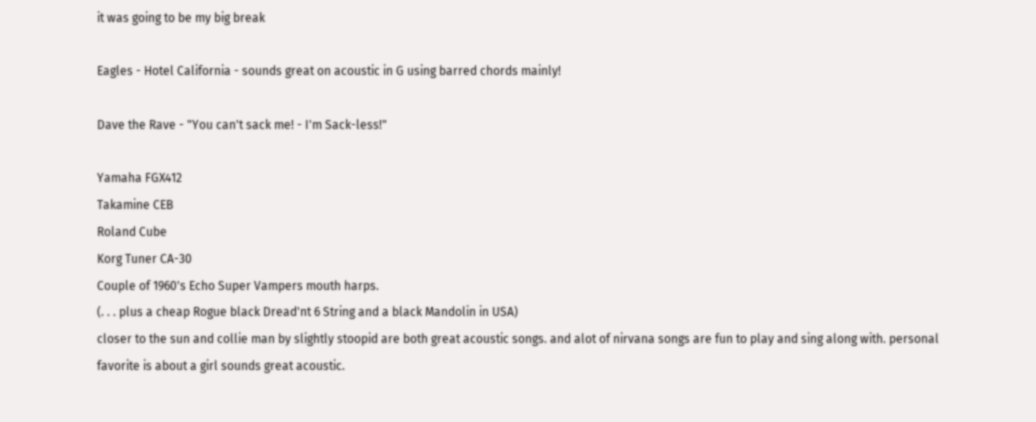it was going to be my big break

Eagles - Hotel California - sounds great on acoustic in G using barred chords mainly!

Dave the Rave - "You can't sack me! - I'm Sack-less!"

Yamaha FGX412
Takamine CEB
Roland Cube
Korg Tuner CA-30
Couple of 1960's Echo Super Vampers mouth harps.
(. . . plus a cheap Rogue black Dread'nt 6 String and a black Mandolin in USA)
closer to the sun and collie man by slightly stoopid are both great acoustic songs. and alot of nirvana songs are fun to play and sing along with. personal favorite is about a girl sounds great acoustic.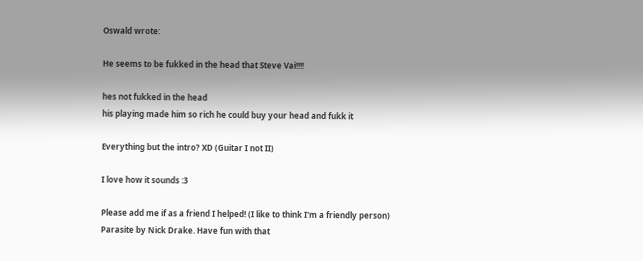Oswald wrote:

He seems to be fukked in the head that Steve Vai!!!!

hes not fukked in the head
his playing made him so rich he could buy your head and fukk it

Everything but the intro? XD (Guitar I not II)

I love how it sounds :3

Please add me if as a friend I helped! (I like to think I'm a friendly person)
Parasite by Nick Drake. Have fun with that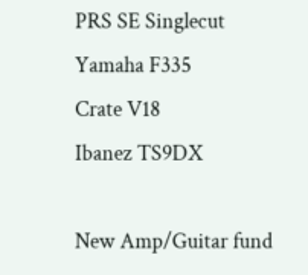PRS SE Singlecut
Yamaha F335
Crate V18
Ibanez TS9DX

New Amp/Guitar fund